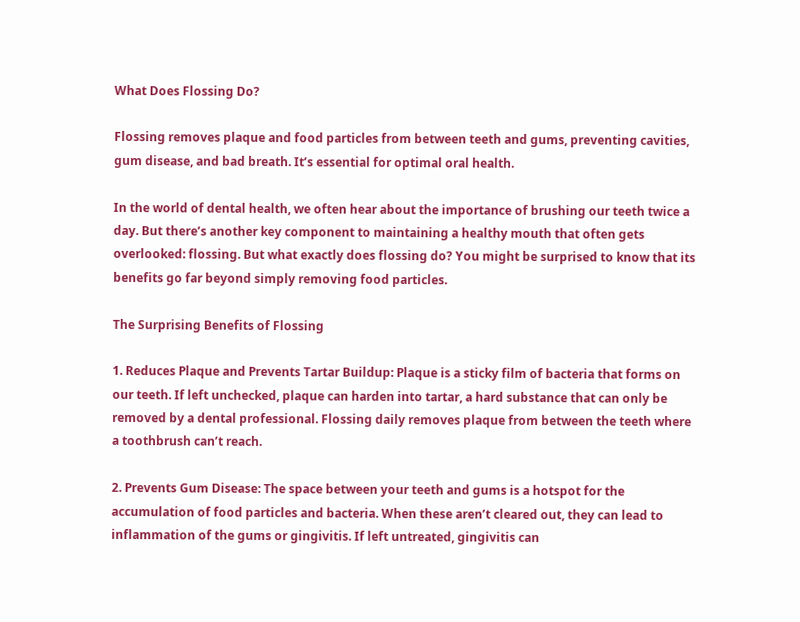What Does Flossing Do?

Flossing removes plaque and food particles from between teeth and gums, preventing cavities, gum disease, and bad breath. It’s essential for optimal oral health.

In the world of dental health, we often hear about the importance of brushing our teeth twice a day. But there’s another key component to maintaining a healthy mouth that often gets overlooked: flossing. But what exactly does flossing do? You might be surprised to know that its benefits go far beyond simply removing food particles.

The Surprising Benefits of Flossing

1. Reduces Plaque and Prevents Tartar Buildup: Plaque is a sticky film of bacteria that forms on our teeth. If left unchecked, plaque can harden into tartar, a hard substance that can only be removed by a dental professional. Flossing daily removes plaque from between the teeth where a toothbrush can’t reach.

2. Prevents Gum Disease: The space between your teeth and gums is a hotspot for the accumulation of food particles and bacteria. When these aren’t cleared out, they can lead to inflammation of the gums or gingivitis. If left untreated, gingivitis can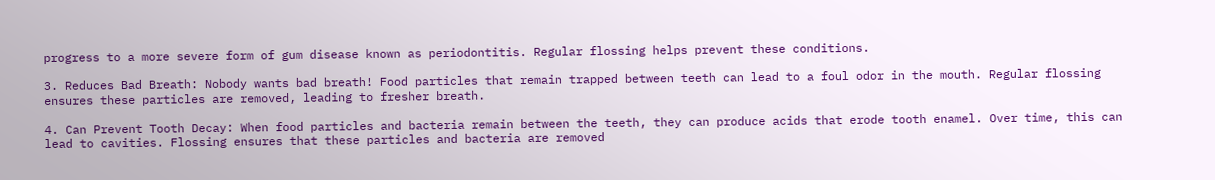progress to a more severe form of gum disease known as periodontitis. Regular flossing helps prevent these conditions.

3. Reduces Bad Breath: Nobody wants bad breath! Food particles that remain trapped between teeth can lead to a foul odor in the mouth. Regular flossing ensures these particles are removed, leading to fresher breath.

4. Can Prevent Tooth Decay: When food particles and bacteria remain between the teeth, they can produce acids that erode tooth enamel. Over time, this can lead to cavities. Flossing ensures that these particles and bacteria are removed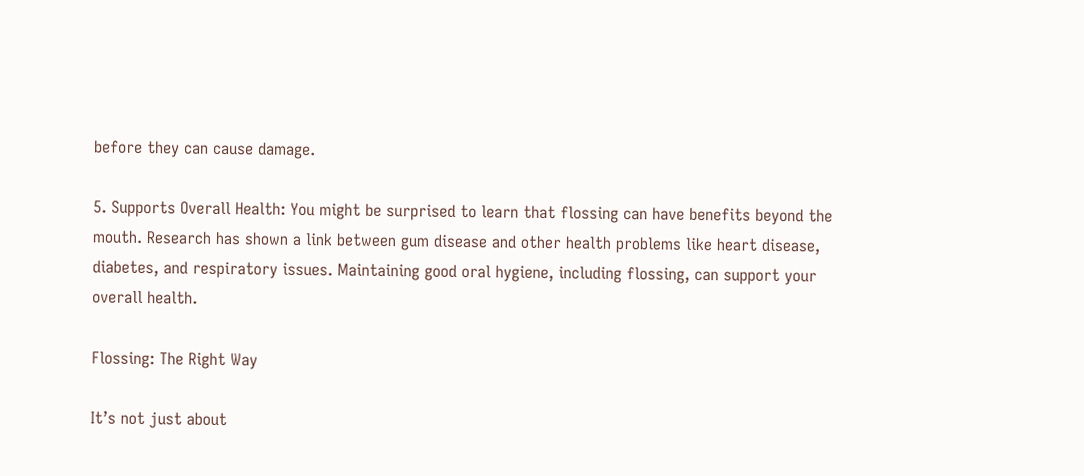before they can cause damage.

5. Supports Overall Health: You might be surprised to learn that flossing can have benefits beyond the mouth. Research has shown a link between gum disease and other health problems like heart disease, diabetes, and respiratory issues. Maintaining good oral hygiene, including flossing, can support your overall health.

Flossing: The Right Way

It’s not just about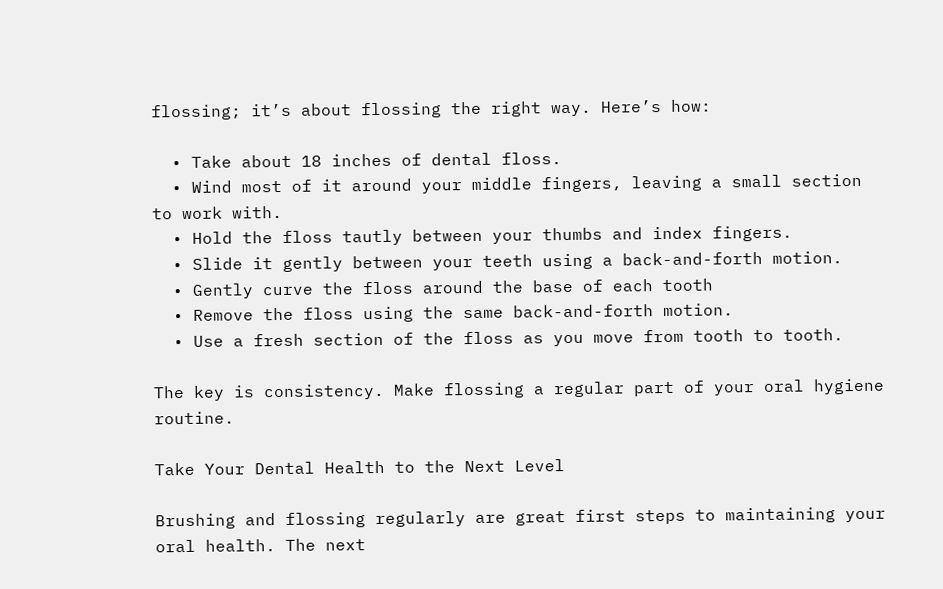flossing; it’s about flossing the right way. Here’s how:

  • Take about 18 inches of dental floss.
  • Wind most of it around your middle fingers, leaving a small section to work with.
  • Hold the floss tautly between your thumbs and index fingers.
  • Slide it gently between your teeth using a back-and-forth motion.
  • Gently curve the floss around the base of each tooth
  • Remove the floss using the same back-and-forth motion.
  • Use a fresh section of the floss as you move from tooth to tooth.

The key is consistency. Make flossing a regular part of your oral hygiene routine.

Take Your Dental Health to the Next Level

Brushing and flossing regularly are great first steps to maintaining your oral health. The next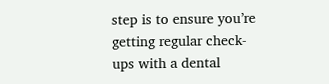step is to ensure you’re getting regular check-ups with a dental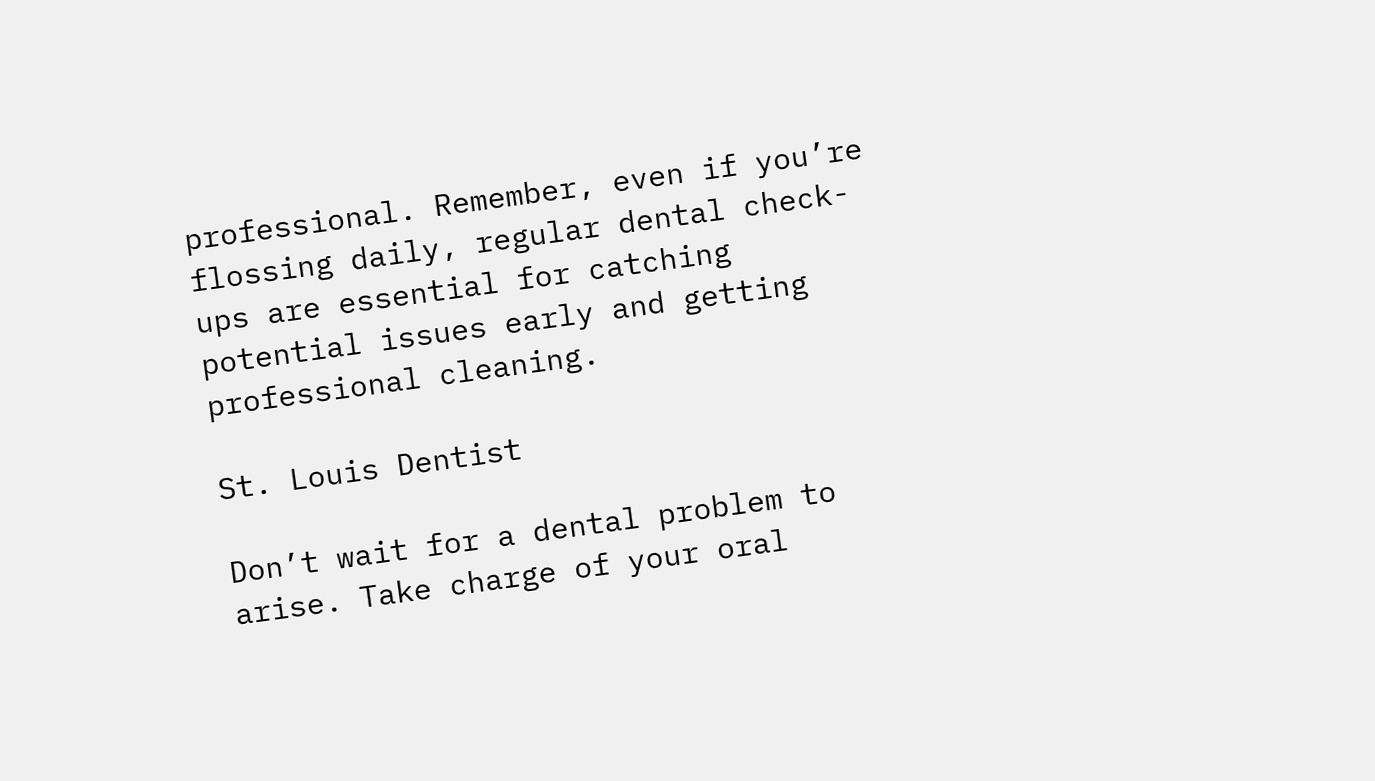professional. Remember, even if you’re flossing daily, regular dental check-ups are essential for catching potential issues early and getting professional cleaning.

St. Louis Dentist

Don’t wait for a dental problem to arise. Take charge of your oral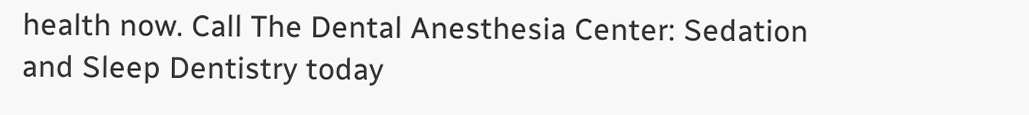health now. Call The Dental Anesthesia Center: Sedation and Sleep Dentistry today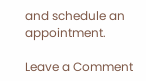and schedule an appointment.

Leave a Comment